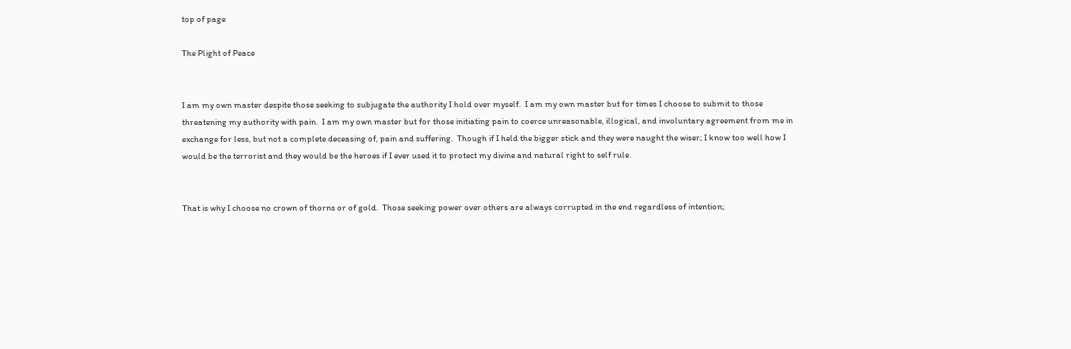top of page

The Plight of Peace


I am my own master despite those seeking to subjugate the authority I hold over myself.  I am my own master but for times I choose to submit to those threatening my authority with pain.  I am my own master but for those initiating pain to coerce unreasonable, illogical, and involuntary agreement from me in exchange for less, but not a complete deceasing of, pain and suffering.  Though if I held the bigger stick and they were naught the wiser; I know too well how I would be the terrorist and they would be the heroes if I ever used it to protect my divine and natural right to self rule.


That is why I choose no crown of thorns or of gold.  Those seeking power over others are always corrupted in the end regardless of intention;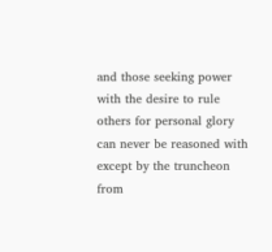and those seeking power with the desire to rule others for personal glory can never be reasoned with except by the truncheon from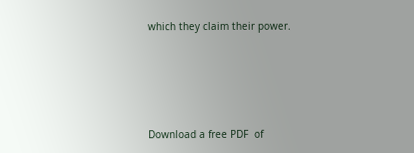which they claim their power.





Download a free PDF  of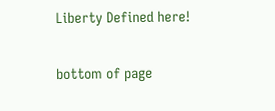Liberty Defined here!

bottom of page